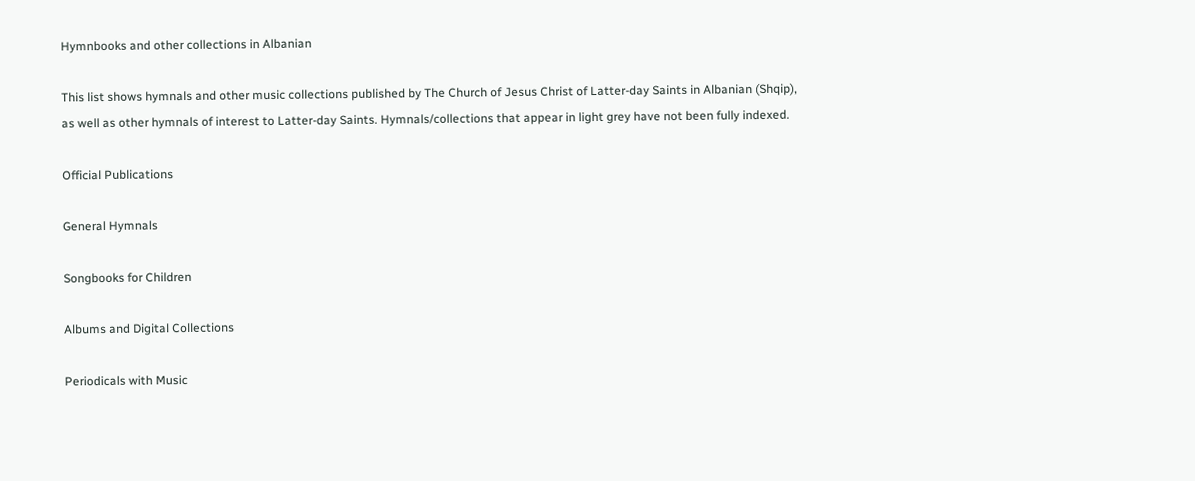Hymnbooks and other collections in Albanian

This list shows hymnals and other music collections published by The Church of Jesus Christ of Latter-day Saints in Albanian (Shqip), as well as other hymnals of interest to Latter-day Saints. Hymnals/collections that appear in light grey have not been fully indexed.

Official Publications

General Hymnals

Songbooks for Children

Albums and Digital Collections

Periodicals with Music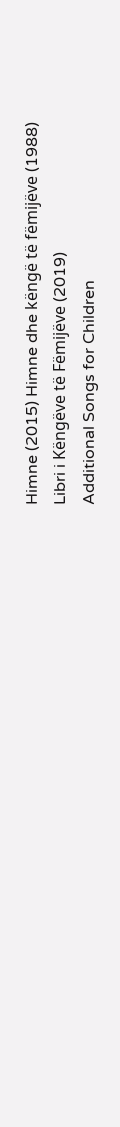Himne (2015) Himne dhe këngë të fëmijëve (1988)
Libri i Këngëve të Fëmijëve (2019)
Additional Songs for Children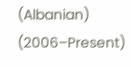(Albanian) (2006–Present)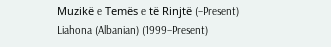Muzikë e Temës e të Rinjtë (–Present)
Liahona (Albanian) (1999–Present)